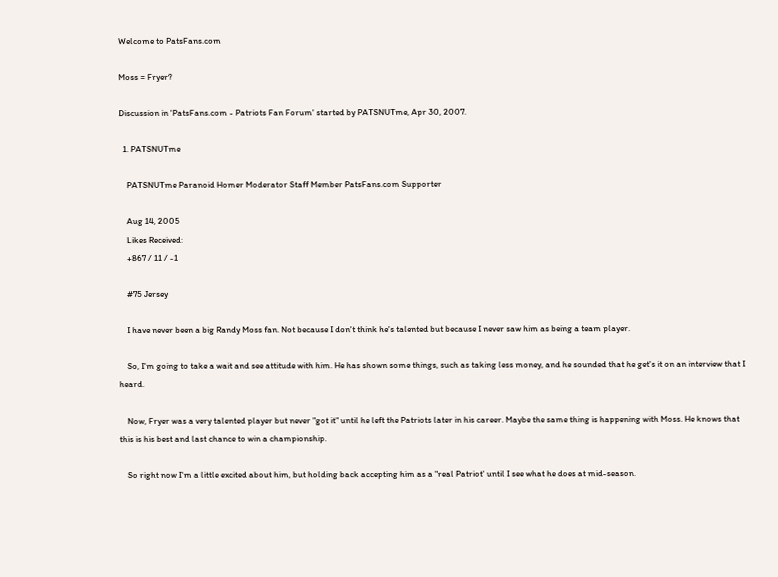Welcome to PatsFans.com

Moss = Fryer?

Discussion in 'PatsFans.com - Patriots Fan Forum' started by PATSNUTme, Apr 30, 2007.

  1. PATSNUTme

    PATSNUTme Paranoid Homer Moderator Staff Member PatsFans.com Supporter

    Aug 14, 2005
    Likes Received:
    +867 / 11 / -1

    #75 Jersey

    I have never been a big Randy Moss fan. Not because I don't think he's talented but because I never saw him as being a team player.

    So, I'm going to take a wait and see attitude with him. He has shown some things, such as taking less money, and he sounded that he get's it on an interview that I heard.

    Now, Fryer was a very talented player but never "got it" until he left the Patriots later in his career. Maybe the same thing is happening with Moss. He knows that this is his best and last chance to win a championship.

    So right now I'm a little excited about him, but holding back accepting him as a "real Patriot' until I see what he does at mid-season.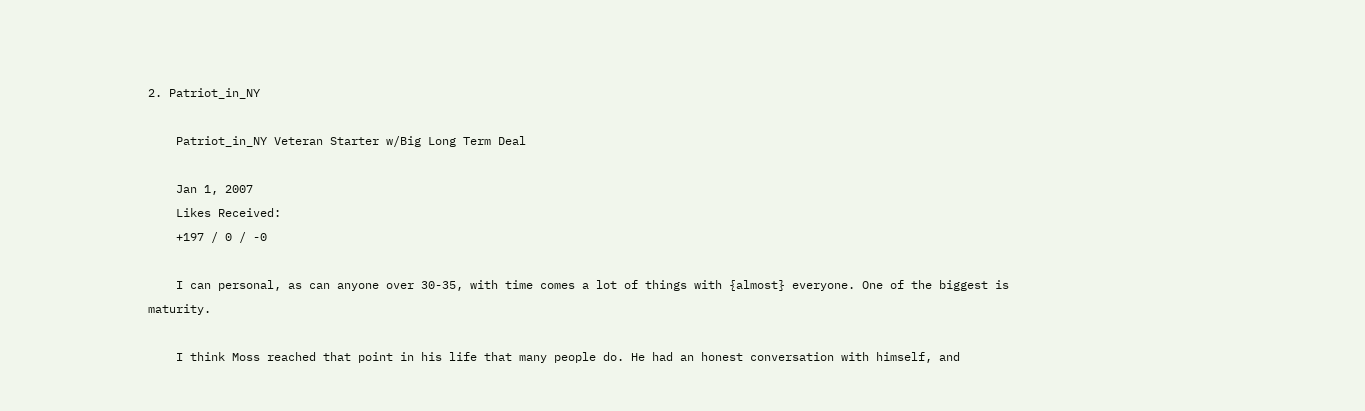2. Patriot_in_NY

    Patriot_in_NY Veteran Starter w/Big Long Term Deal

    Jan 1, 2007
    Likes Received:
    +197 / 0 / -0

    I can personal, as can anyone over 30-35, with time comes a lot of things with {almost} everyone. One of the biggest is maturity.

    I think Moss reached that point in his life that many people do. He had an honest conversation with himself, and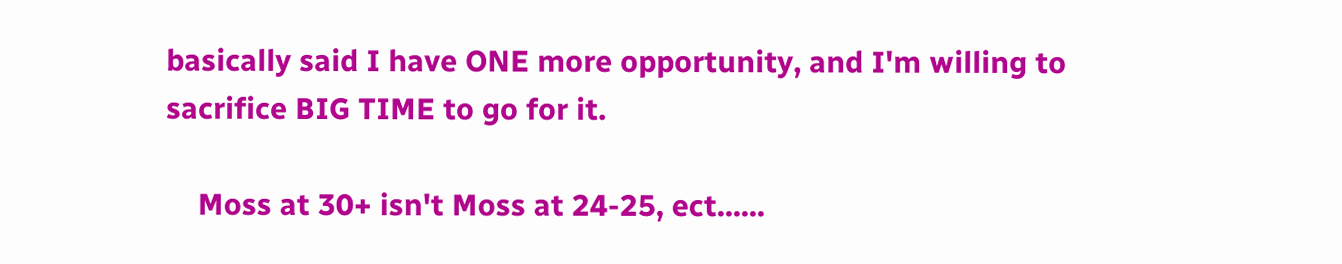basically said I have ONE more opportunity, and I'm willing to sacrifice BIG TIME to go for it.

    Moss at 30+ isn't Moss at 24-25, ect......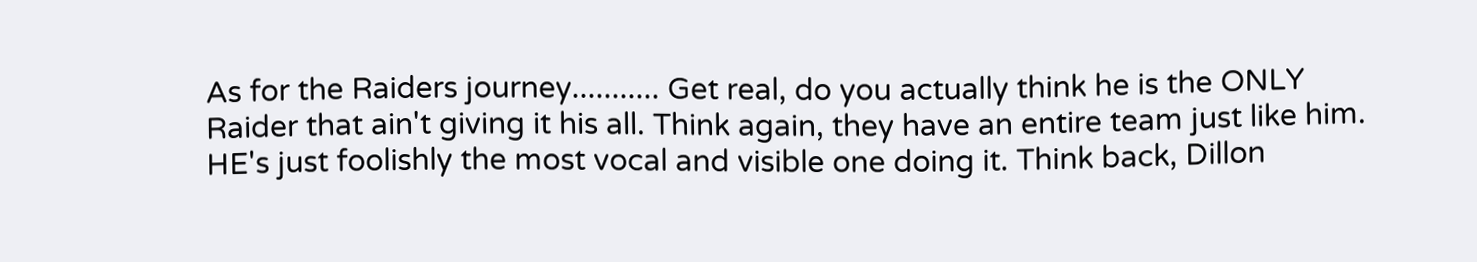As for the Raiders journey........... Get real, do you actually think he is the ONLY Raider that ain't giving it his all. Think again, they have an entire team just like him. HE's just foolishly the most vocal and visible one doing it. Think back, Dillon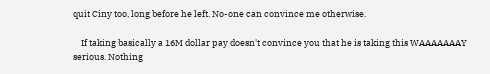quit Ciny too, long before he left. No-one can convince me otherwise.

    If taking basically a 16M dollar pay doesn't convince you that he is taking this WAAAAAAAY serious. Nothing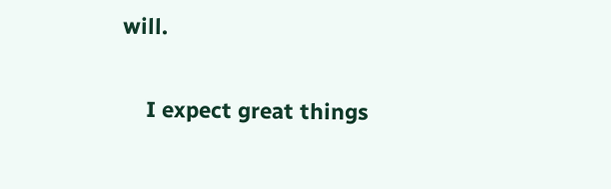will.

    I expect great things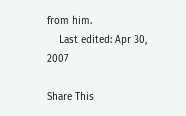from him.
    Last edited: Apr 30, 2007

Share This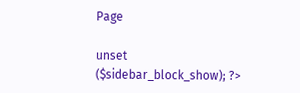Page

unset ($sidebar_block_show); ?>